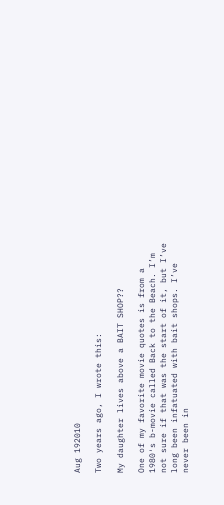Aug 192010

Two years ago, I wrote this:

My daughter lives above a BAIT SHOP??

One of my favorite movie quotes is from a 1980′s b-movie called Back to the Beach. I’m not sure if that was the start of it, but I’ve long been infatuated with bait shops. I’ve never been in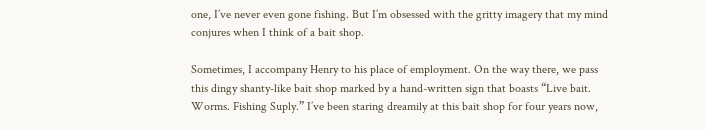one, I’ve never even gone fishing. But I’m obsessed with the gritty imagery that my mind conjures when I think of a bait shop.

Sometimes, I accompany Henry to his place of employment. On the way there, we pass this dingy shanty-like bait shop marked by a hand-written sign that boasts “Live bait. Worms. Fishing Suply.” I’ve been staring dreamily at this bait shop for four years now,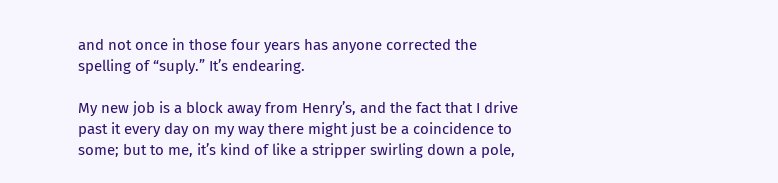and not once in those four years has anyone corrected the spelling of “suply.” It’s endearing.

My new job is a block away from Henry’s, and the fact that I drive past it every day on my way there might just be a coincidence to some; but to me, it’s kind of like a stripper swirling down a pole,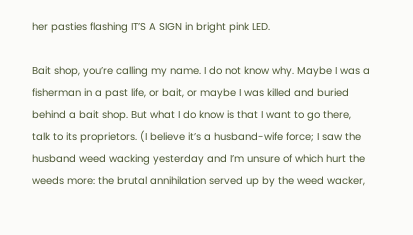her pasties flashing IT’S A SIGN in bright pink LED.

Bait shop, you’re calling my name. I do not know why. Maybe I was a fisherman in a past life, or bait, or maybe I was killed and buried behind a bait shop. But what I do know is that I want to go there, talk to its proprietors. (I believe it’s a husband-wife force; I saw the husband weed wacking yesterday and I’m unsure of which hurt the weeds more: the brutal annihilation served up by the weed wacker,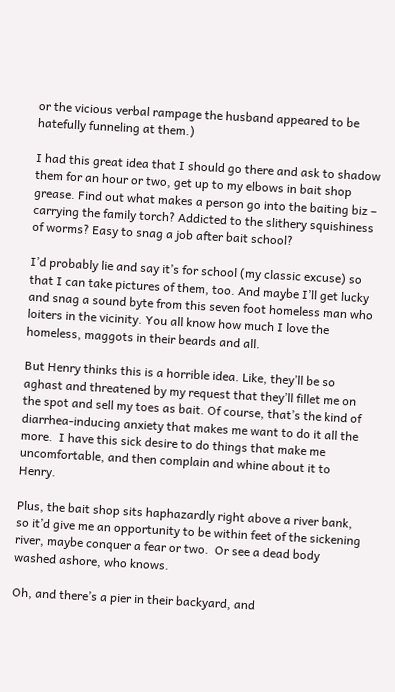or the vicious verbal rampage the husband appeared to be hatefully funneling at them.)

I had this great idea that I should go there and ask to shadow them for an hour or two, get up to my elbows in bait shop grease. Find out what makes a person go into the baiting biz – carrying the family torch? Addicted to the slithery squishiness of worms? Easy to snag a job after bait school?

I’d probably lie and say it’s for school (my classic excuse) so that I can take pictures of them, too. And maybe I’ll get lucky and snag a sound byte from this seven foot homeless man who loiters in the vicinity. You all know how much I love the homeless, maggots in their beards and all.

But Henry thinks this is a horrible idea. Like, they’ll be so aghast and threatened by my request that they’ll fillet me on the spot and sell my toes as bait. Of course, that’s the kind of diarrhea-inducing anxiety that makes me want to do it all the more.  I have this sick desire to do things that make me uncomfortable, and then complain and whine about it to Henry.

Plus, the bait shop sits haphazardly right above a river bank, so it’d give me an opportunity to be within feet of the sickening river, maybe conquer a fear or two.  Or see a dead body washed ashore, who knows.

Oh, and there’s a pier in their backyard, and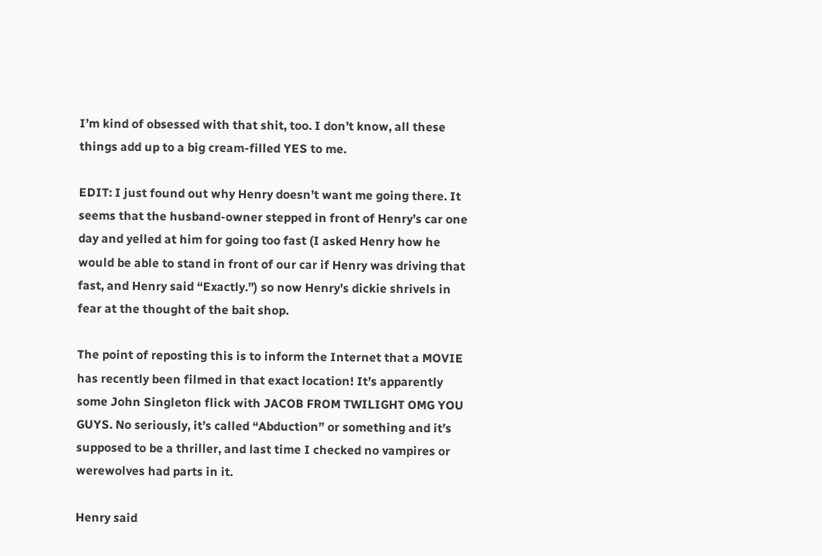I’m kind of obsessed with that shit, too. I don’t know, all these things add up to a big cream-filled YES to me.

EDIT: I just found out why Henry doesn’t want me going there. It seems that the husband-owner stepped in front of Henry’s car one day and yelled at him for going too fast (I asked Henry how he would be able to stand in front of our car if Henry was driving that fast, and Henry said “Exactly.”) so now Henry’s dickie shrivels in fear at the thought of the bait shop.

The point of reposting this is to inform the Internet that a MOVIE has recently been filmed in that exact location! It’s apparently some John Singleton flick with JACOB FROM TWILIGHT OMG YOU GUYS. No seriously, it’s called “Abduction” or something and it’s supposed to be a thriller, and last time I checked no vampires or werewolves had parts in it.

Henry said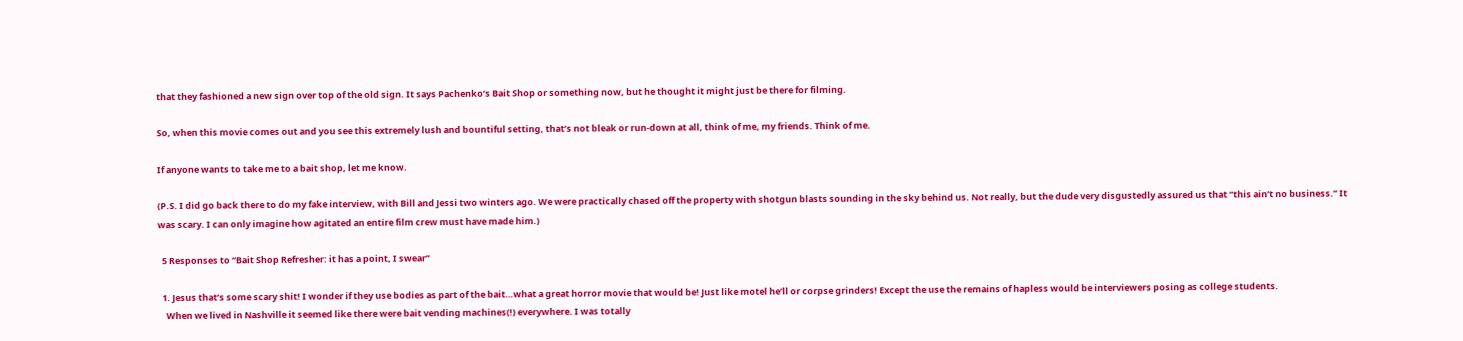that they fashioned a new sign over top of the old sign. It says Pachenko’s Bait Shop or something now, but he thought it might just be there for filming.

So, when this movie comes out and you see this extremely lush and bountiful setting, that’s not bleak or run-down at all, think of me, my friends. Think of me.

If anyone wants to take me to a bait shop, let me know.

(P.S. I did go back there to do my fake interview, with Bill and Jessi two winters ago. We were practically chased off the property with shotgun blasts sounding in the sky behind us. Not really, but the dude very disgustedly assured us that “this ain’t no business.” It was scary. I can only imagine how agitated an entire film crew must have made him.)

  5 Responses to “Bait Shop Refresher: it has a point, I swear”

  1. Jesus that’s some scary shit! I wonder if they use bodies as part of the bait…what a great horror movie that would be! Just like motel he’ll or corpse grinders! Except the use the remains of hapless would be interviewers posing as college students.
    When we lived in Nashville it seemed like there were bait vending machines(!) everywhere. I was totally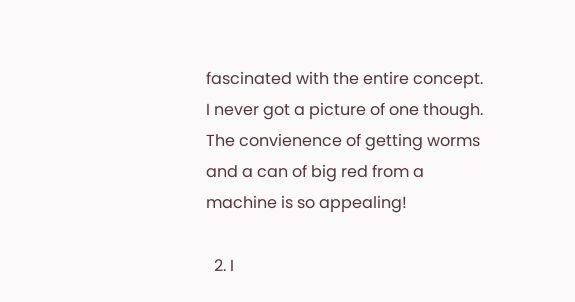fascinated with the entire concept. I never got a picture of one though. The convienence of getting worms and a can of big red from a machine is so appealing!

  2. I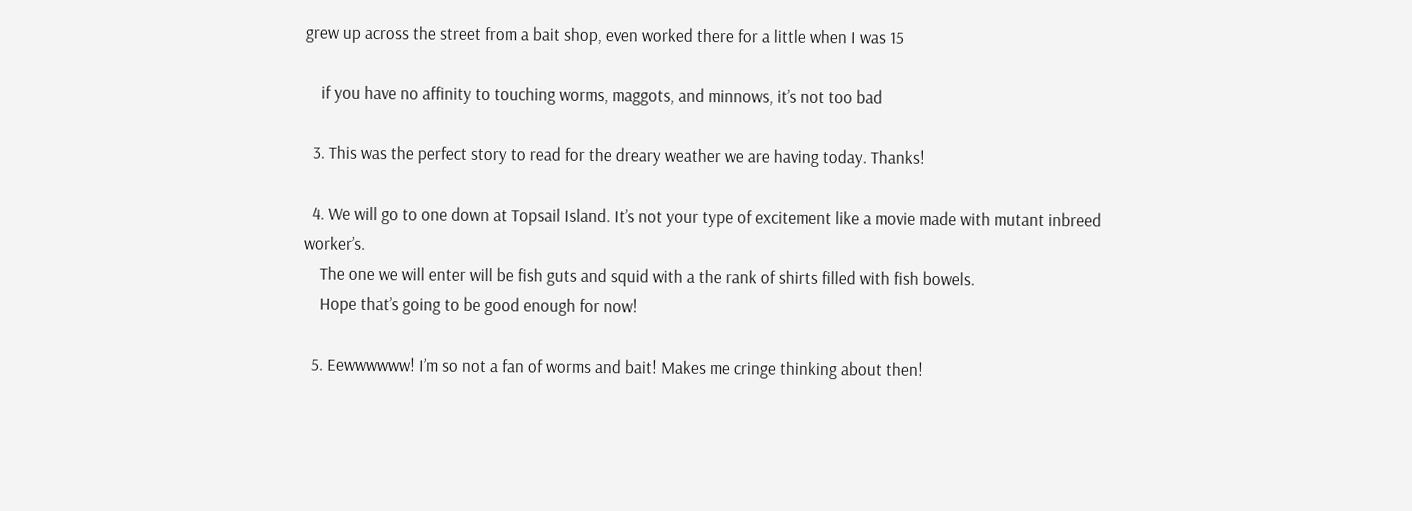grew up across the street from a bait shop, even worked there for a little when I was 15

    if you have no affinity to touching worms, maggots, and minnows, it’s not too bad

  3. This was the perfect story to read for the dreary weather we are having today. Thanks!

  4. We will go to one down at Topsail Island. It’s not your type of excitement like a movie made with mutant inbreed worker’s.
    The one we will enter will be fish guts and squid with a the rank of shirts filled with fish bowels.
    Hope that’s going to be good enough for now!

  5. Eewwwwww! I’m so not a fan of worms and bait! Makes me cringe thinking about then!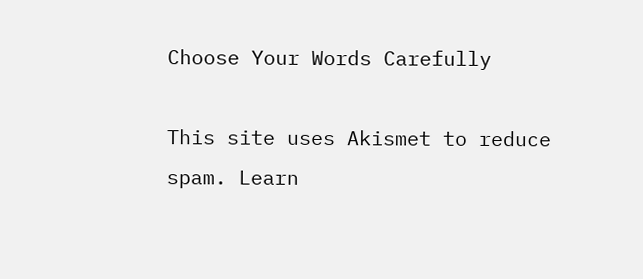Choose Your Words Carefully

This site uses Akismet to reduce spam. Learn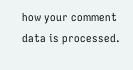how your comment data is processed.